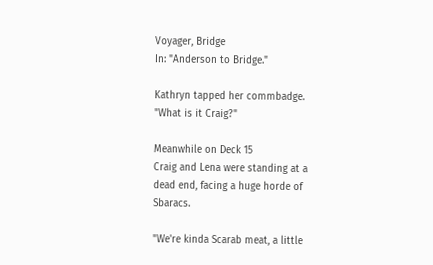Voyager, Bridge
In: "Anderson to Bridge."

Kathryn tapped her commbadge. "What is it Craig?"

Meanwhile on Deck 15
Craig and Lena were standing at a dead end, facing a huge horde of Sbaracs.

"We're kinda Scarab meat, a little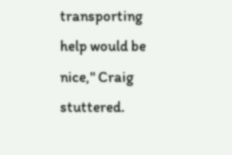transporting help would be nice," Craig stuttered.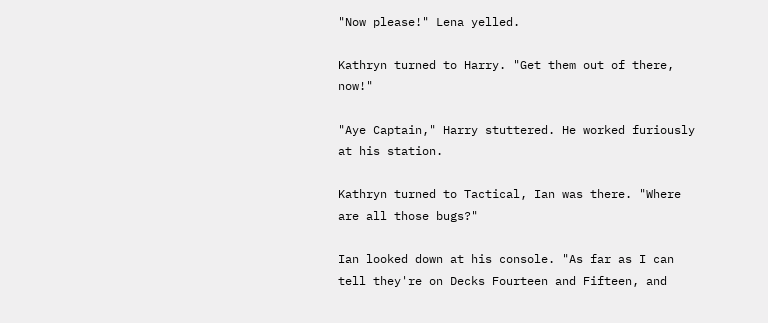"Now please!" Lena yelled.

Kathryn turned to Harry. "Get them out of there, now!"

"Aye Captain," Harry stuttered. He worked furiously at his station.

Kathryn turned to Tactical, Ian was there. "Where are all those bugs?"

Ian looked down at his console. "As far as I can tell they're on Decks Fourteen and Fifteen, and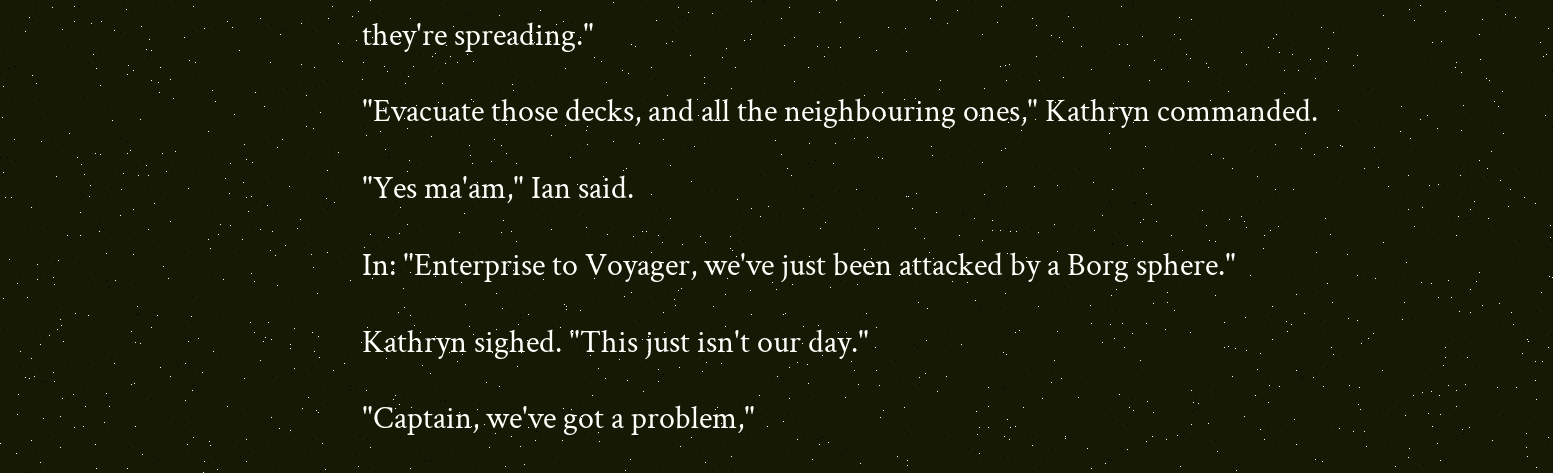they're spreading."

"Evacuate those decks, and all the neighbouring ones," Kathryn commanded.

"Yes ma'am," Ian said.

In: "Enterprise to Voyager, we've just been attacked by a Borg sphere."

Kathryn sighed. "This just isn't our day."

"Captain, we've got a problem,"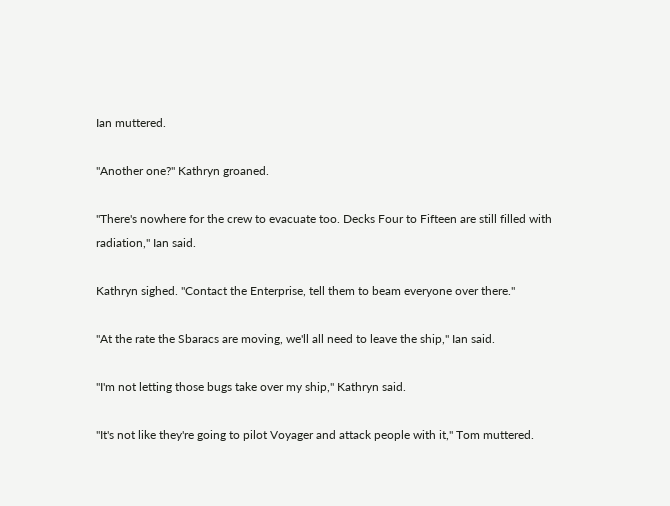Ian muttered.

"Another one?" Kathryn groaned.

"There's nowhere for the crew to evacuate too. Decks Four to Fifteen are still filled with radiation," Ian said.

Kathryn sighed. "Contact the Enterprise, tell them to beam everyone over there."

"At the rate the Sbaracs are moving, we'll all need to leave the ship," Ian said.

"I'm not letting those bugs take over my ship," Kathryn said.

"It's not like they're going to pilot Voyager and attack people with it," Tom muttered.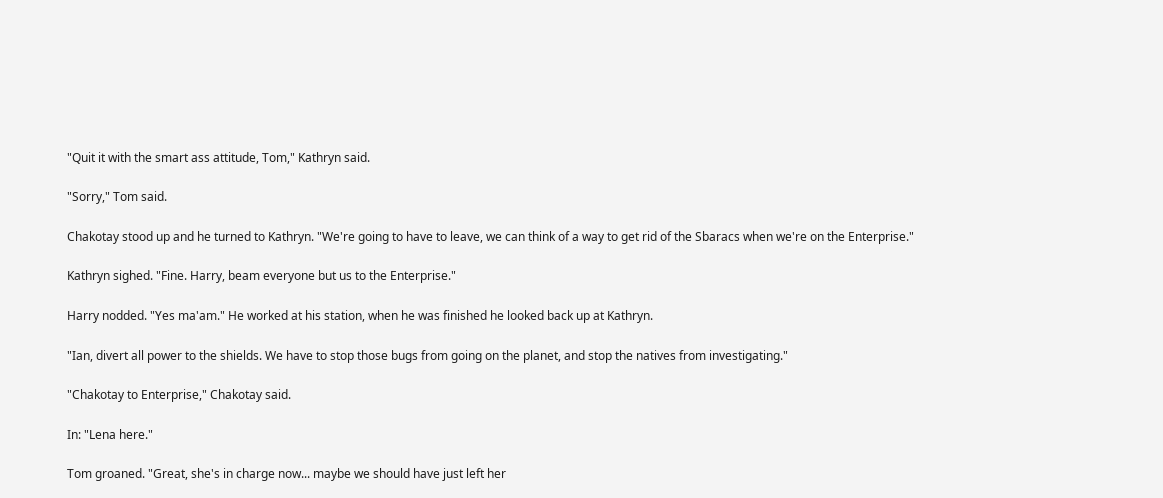"Quit it with the smart ass attitude, Tom," Kathryn said.

"Sorry," Tom said.

Chakotay stood up and he turned to Kathryn. "We're going to have to leave, we can think of a way to get rid of the Sbaracs when we're on the Enterprise."

Kathryn sighed. "Fine. Harry, beam everyone but us to the Enterprise."

Harry nodded. "Yes ma'am." He worked at his station, when he was finished he looked back up at Kathryn.

"Ian, divert all power to the shields. We have to stop those bugs from going on the planet, and stop the natives from investigating."

"Chakotay to Enterprise," Chakotay said.

In: "Lena here."

Tom groaned. "Great, she's in charge now... maybe we should have just left her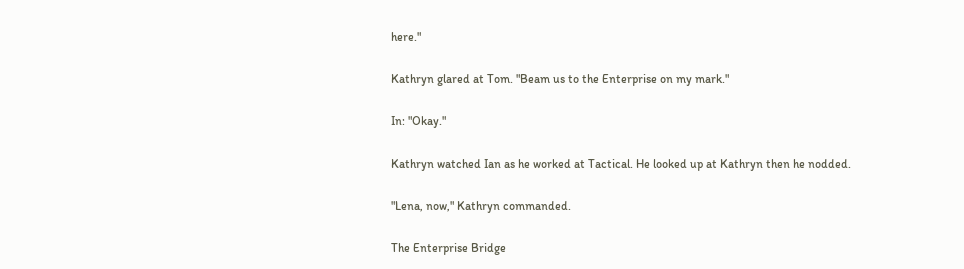here."

Kathryn glared at Tom. "Beam us to the Enterprise on my mark."

In: "Okay."

Kathryn watched Ian as he worked at Tactical. He looked up at Kathryn then he nodded.

"Lena, now," Kathryn commanded.

The Enterprise Bridge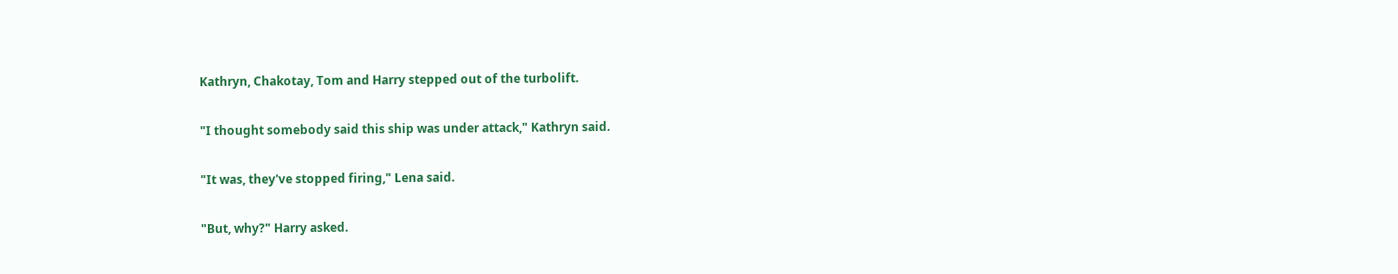Kathryn, Chakotay, Tom and Harry stepped out of the turbolift.

"I thought somebody said this ship was under attack," Kathryn said.

"It was, they've stopped firing," Lena said.

"But, why?" Harry asked.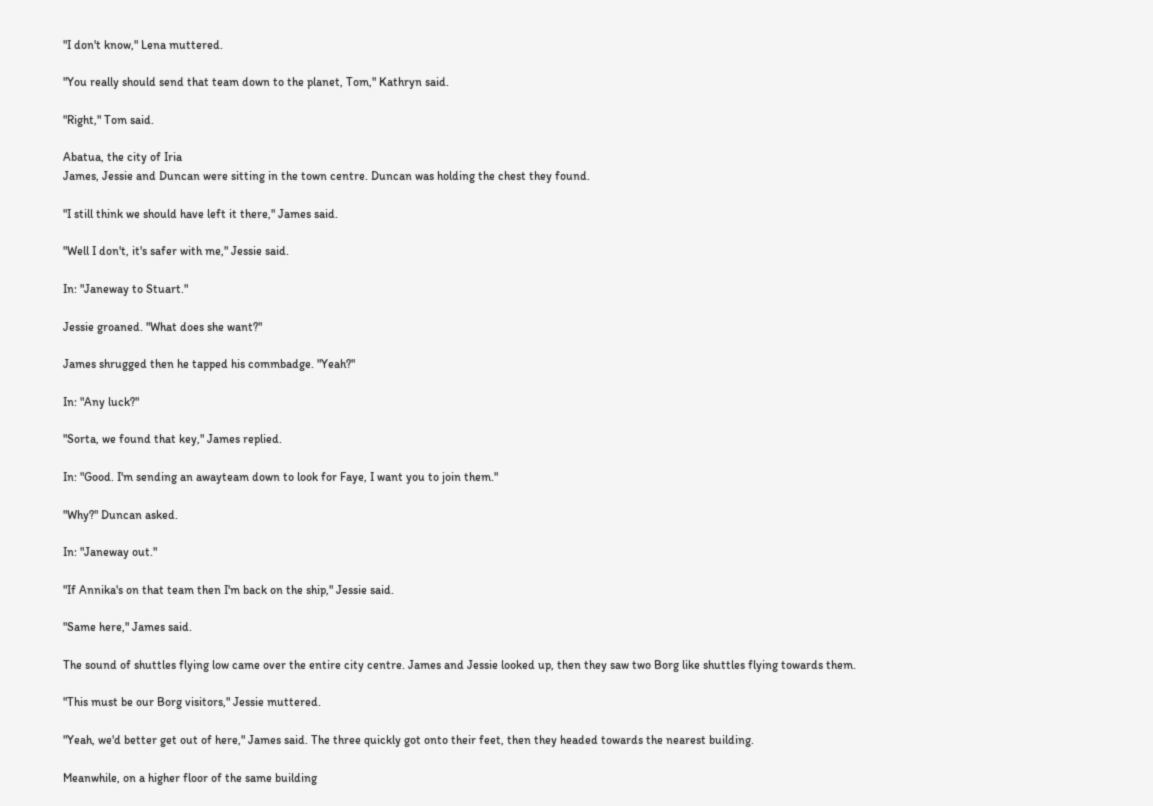"I don't know," Lena muttered.

"You really should send that team down to the planet, Tom," Kathryn said.

"Right," Tom said.

Abatua, the city of Iria
James, Jessie and Duncan were sitting in the town centre. Duncan was holding the chest they found.

"I still think we should have left it there," James said.

"Well I don't, it's safer with me," Jessie said.

In: "Janeway to Stuart."

Jessie groaned. "What does she want?"

James shrugged then he tapped his commbadge. "Yeah?"

In: "Any luck?"

"Sorta, we found that key," James replied.

In: "Good. I'm sending an awayteam down to look for Faye, I want you to join them."

"Why?" Duncan asked.

In: "Janeway out."

"If Annika's on that team then I'm back on the ship," Jessie said.

"Same here," James said.

The sound of shuttles flying low came over the entire city centre. James and Jessie looked up, then they saw two Borg like shuttles flying towards them.

"This must be our Borg visitors," Jessie muttered.

"Yeah, we'd better get out of here," James said. The three quickly got onto their feet, then they headed towards the nearest building.

Meanwhile, on a higher floor of the same building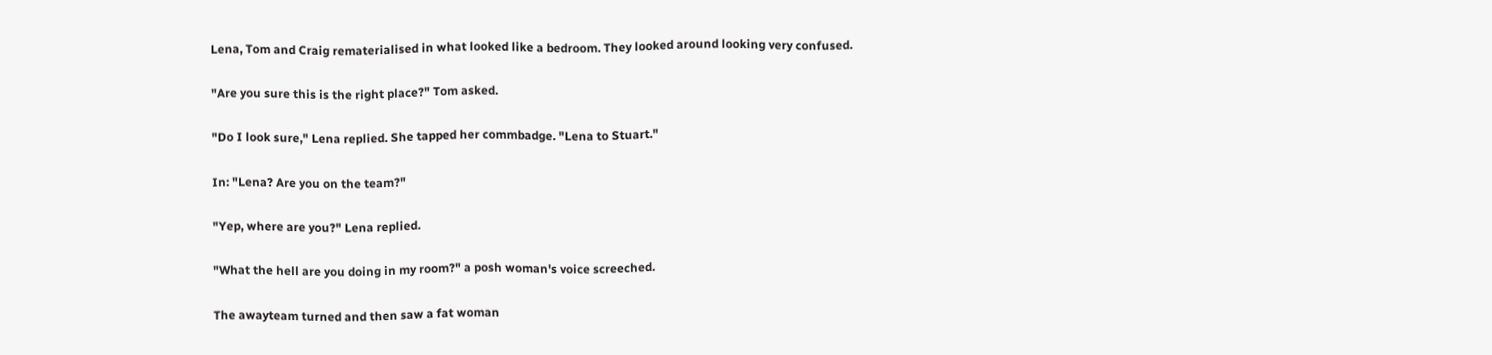Lena, Tom and Craig rematerialised in what looked like a bedroom. They looked around looking very confused.

"Are you sure this is the right place?" Tom asked.

"Do I look sure," Lena replied. She tapped her commbadge. "Lena to Stuart."

In: "Lena? Are you on the team?"

"Yep, where are you?" Lena replied.

"What the hell are you doing in my room?" a posh woman's voice screeched.

The awayteam turned and then saw a fat woman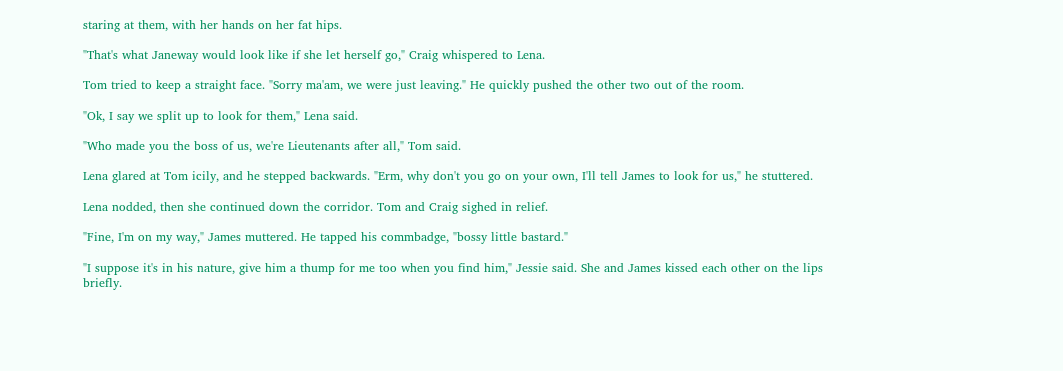staring at them, with her hands on her fat hips.

"That's what Janeway would look like if she let herself go," Craig whispered to Lena.

Tom tried to keep a straight face. "Sorry ma'am, we were just leaving." He quickly pushed the other two out of the room.

"Ok, I say we split up to look for them," Lena said.

"Who made you the boss of us, we're Lieutenants after all," Tom said.

Lena glared at Tom icily, and he stepped backwards. "Erm, why don't you go on your own, I'll tell James to look for us," he stuttered.

Lena nodded, then she continued down the corridor. Tom and Craig sighed in relief.

"Fine, I'm on my way," James muttered. He tapped his commbadge, "bossy little bastard."

"I suppose it's in his nature, give him a thump for me too when you find him," Jessie said. She and James kissed each other on the lips briefly.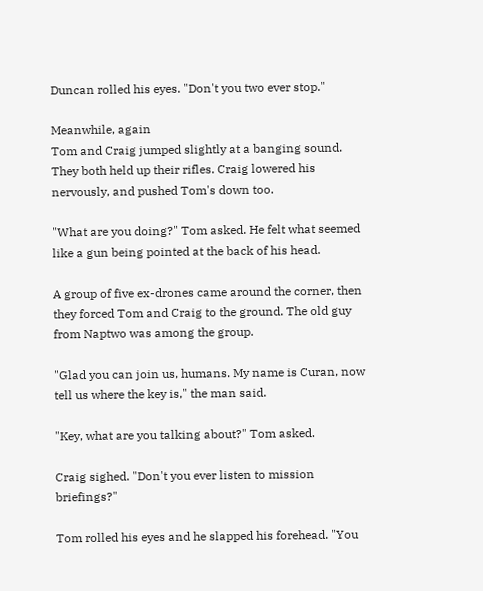Duncan rolled his eyes. "Don't you two ever stop."

Meanwhile, again
Tom and Craig jumped slightly at a banging sound. They both held up their rifles. Craig lowered his nervously, and pushed Tom's down too.

"What are you doing?" Tom asked. He felt what seemed like a gun being pointed at the back of his head.

A group of five ex-drones came around the corner, then they forced Tom and Craig to the ground. The old guy from Naptwo was among the group.

"Glad you can join us, humans. My name is Curan, now tell us where the key is," the man said.

"Key, what are you talking about?" Tom asked.

Craig sighed. "Don't you ever listen to mission briefings?"

Tom rolled his eyes and he slapped his forehead. "You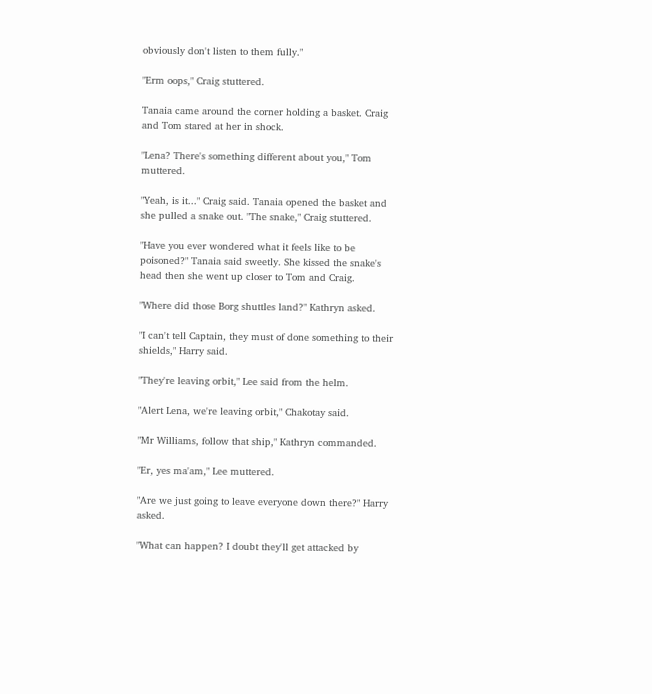obviously don't listen to them fully."

"Erm oops," Craig stuttered.

Tanaia came around the corner holding a basket. Craig and Tom stared at her in shock.

"Lena? There's something different about you," Tom muttered.

"Yeah, is it..." Craig said. Tanaia opened the basket and she pulled a snake out. "The snake," Craig stuttered.

"Have you ever wondered what it feels like to be poisoned?" Tanaia said sweetly. She kissed the snake's head then she went up closer to Tom and Craig.

"Where did those Borg shuttles land?" Kathryn asked.

"I can't tell Captain, they must of done something to their shields," Harry said.

"They're leaving orbit," Lee said from the helm.

"Alert Lena, we're leaving orbit," Chakotay said.

"Mr Williams, follow that ship," Kathryn commanded.

"Er, yes ma'am," Lee muttered.

"Are we just going to leave everyone down there?" Harry asked.

"What can happen? I doubt they'll get attacked by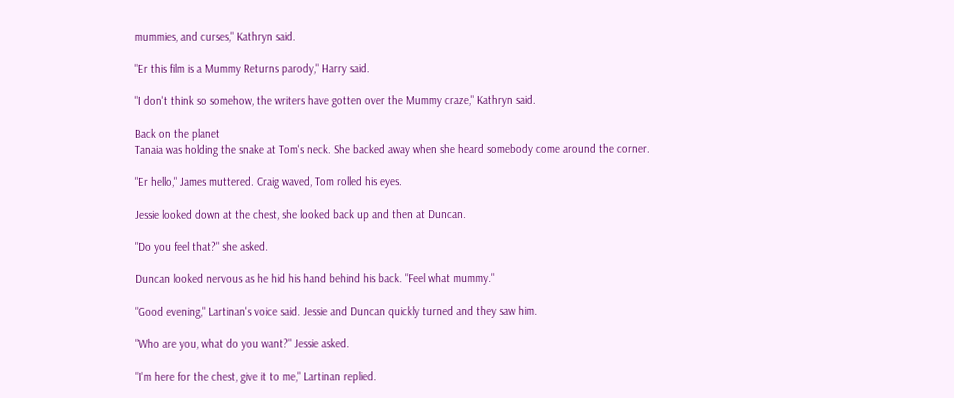mummies, and curses," Kathryn said.

"Er this film is a Mummy Returns parody," Harry said.

"I don't think so somehow, the writers have gotten over the Mummy craze," Kathryn said.

Back on the planet
Tanaia was holding the snake at Tom's neck. She backed away when she heard somebody come around the corner.

"Er hello," James muttered. Craig waved, Tom rolled his eyes.

Jessie looked down at the chest, she looked back up and then at Duncan.

"Do you feel that?" she asked.

Duncan looked nervous as he hid his hand behind his back. "Feel what mummy."

"Good evening," Lartinan's voice said. Jessie and Duncan quickly turned and they saw him.

"Who are you, what do you want?" Jessie asked.

"I'm here for the chest, give it to me," Lartinan replied.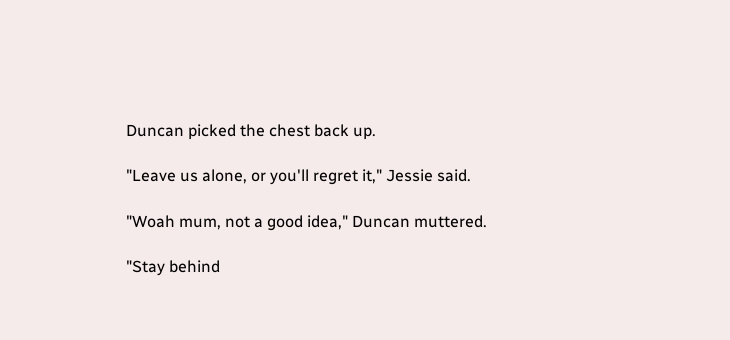Duncan picked the chest back up.

"Leave us alone, or you'll regret it," Jessie said.

"Woah mum, not a good idea," Duncan muttered.

"Stay behind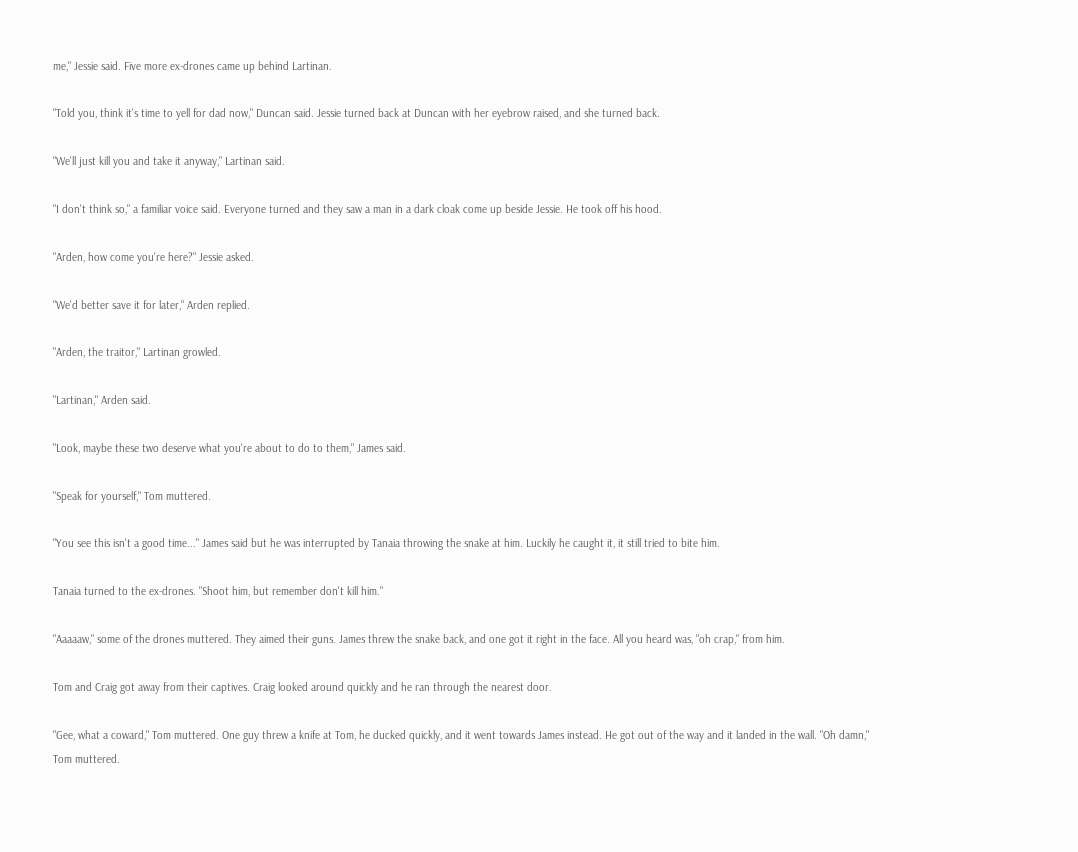me," Jessie said. Five more ex-drones came up behind Lartinan.

"Told you, think it's time to yell for dad now," Duncan said. Jessie turned back at Duncan with her eyebrow raised, and she turned back.

"We'll just kill you and take it anyway," Lartinan said.

"I don't think so," a familiar voice said. Everyone turned and they saw a man in a dark cloak come up beside Jessie. He took off his hood.

"Arden, how come you're here?" Jessie asked.

"We'd better save it for later," Arden replied.

"Arden, the traitor," Lartinan growled.

"Lartinan," Arden said.

"Look, maybe these two deserve what you're about to do to them," James said.

"Speak for yourself," Tom muttered.

"You see this isn't a good time..." James said but he was interrupted by Tanaia throwing the snake at him. Luckily he caught it, it still tried to bite him.

Tanaia turned to the ex-drones. "Shoot him, but remember don't kill him."

"Aaaaaw," some of the drones muttered. They aimed their guns. James threw the snake back, and one got it right in the face. All you heard was, "oh crap," from him.

Tom and Craig got away from their captives. Craig looked around quickly and he ran through the nearest door.

"Gee, what a coward," Tom muttered. One guy threw a knife at Tom, he ducked quickly, and it went towards James instead. He got out of the way and it landed in the wall. "Oh damn," Tom muttered.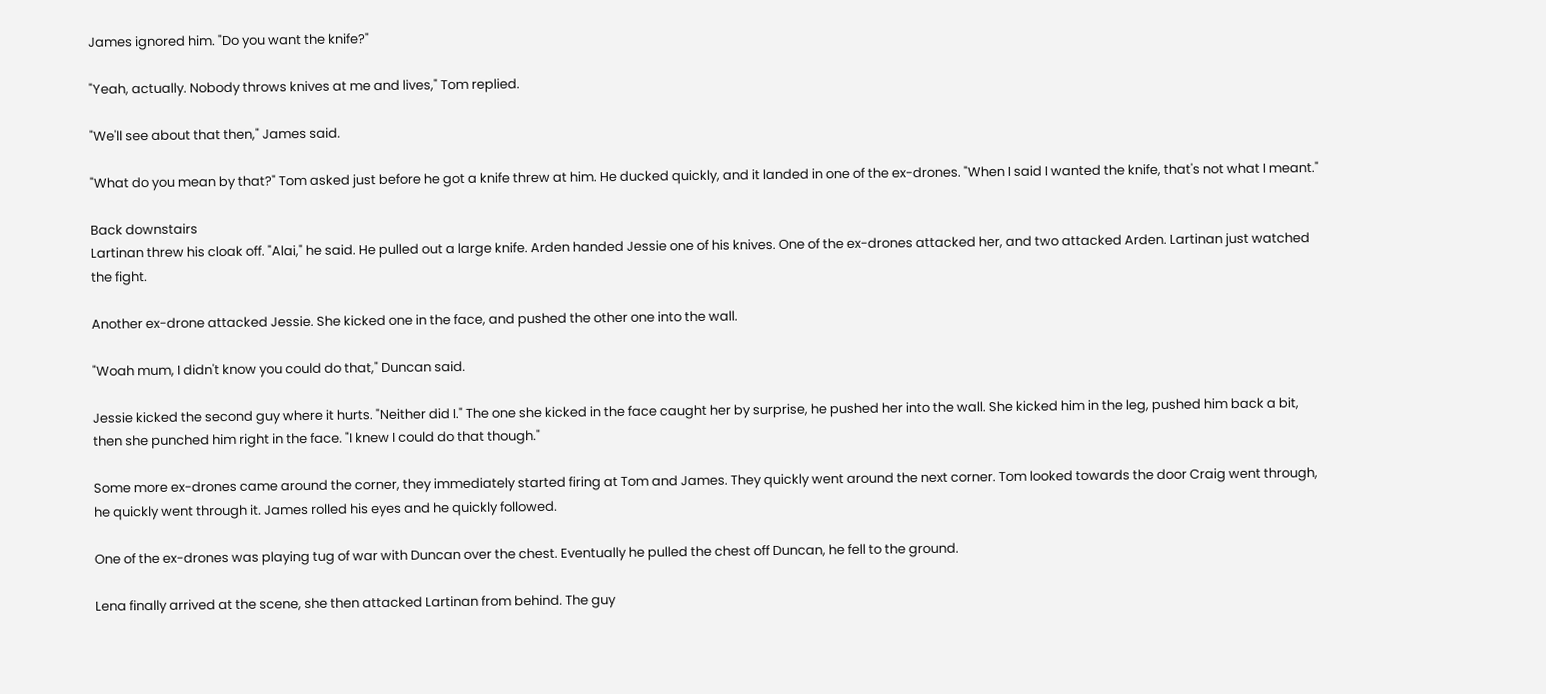James ignored him. "Do you want the knife?"

"Yeah, actually. Nobody throws knives at me and lives," Tom replied.

"We'll see about that then," James said.

"What do you mean by that?" Tom asked just before he got a knife threw at him. He ducked quickly, and it landed in one of the ex-drones. "When I said I wanted the knife, that's not what I meant."

Back downstairs
Lartinan threw his cloak off. "Alai," he said. He pulled out a large knife. Arden handed Jessie one of his knives. One of the ex-drones attacked her, and two attacked Arden. Lartinan just watched the fight.

Another ex-drone attacked Jessie. She kicked one in the face, and pushed the other one into the wall.

"Woah mum, I didn't know you could do that," Duncan said.

Jessie kicked the second guy where it hurts. "Neither did I." The one she kicked in the face caught her by surprise, he pushed her into the wall. She kicked him in the leg, pushed him back a bit, then she punched him right in the face. "I knew I could do that though."

Some more ex-drones came around the corner, they immediately started firing at Tom and James. They quickly went around the next corner. Tom looked towards the door Craig went through, he quickly went through it. James rolled his eyes and he quickly followed.

One of the ex-drones was playing tug of war with Duncan over the chest. Eventually he pulled the chest off Duncan, he fell to the ground.

Lena finally arrived at the scene, she then attacked Lartinan from behind. The guy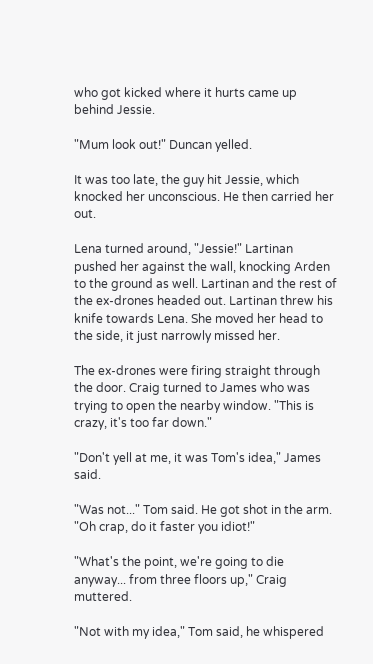who got kicked where it hurts came up behind Jessie.

"Mum look out!" Duncan yelled.

It was too late, the guy hit Jessie, which knocked her unconscious. He then carried her out.

Lena turned around, "Jessie!" Lartinan pushed her against the wall, knocking Arden to the ground as well. Lartinan and the rest of the ex-drones headed out. Lartinan threw his knife towards Lena. She moved her head to the side, it just narrowly missed her.

The ex-drones were firing straight through the door. Craig turned to James who was trying to open the nearby window. "This is crazy, it's too far down."

"Don't yell at me, it was Tom's idea," James said.

"Was not..." Tom said. He got shot in the arm. "Oh crap, do it faster you idiot!"

"What's the point, we're going to die anyway... from three floors up," Craig muttered.

"Not with my idea," Tom said, he whispered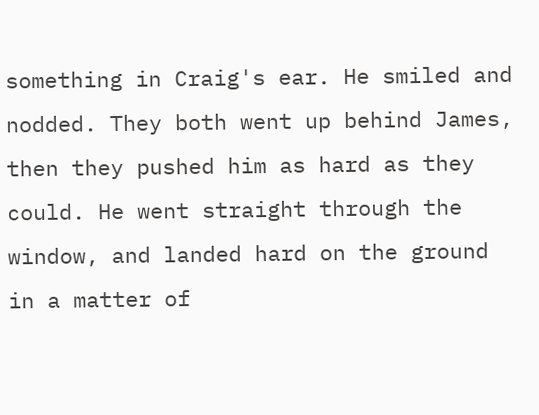something in Craig's ear. He smiled and nodded. They both went up behind James, then they pushed him as hard as they could. He went straight through the window, and landed hard on the ground in a matter of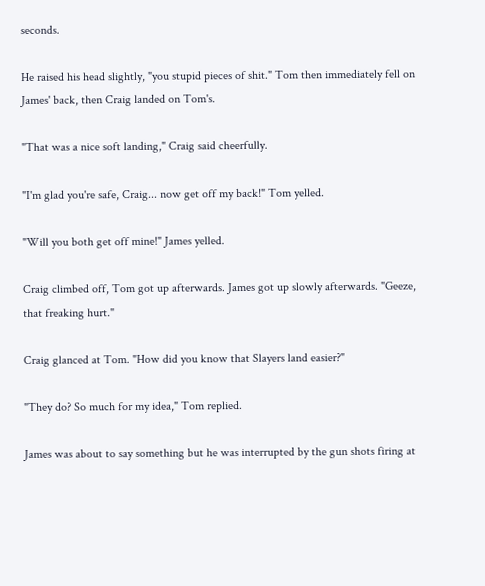seconds.

He raised his head slightly, "you stupid pieces of shit." Tom then immediately fell on James' back, then Craig landed on Tom's.

"That was a nice soft landing," Craig said cheerfully.

"I'm glad you're safe, Craig... now get off my back!" Tom yelled.

"Will you both get off mine!" James yelled.

Craig climbed off, Tom got up afterwards. James got up slowly afterwards. "Geeze, that freaking hurt."

Craig glanced at Tom. "How did you know that Slayers land easier?"

"They do? So much for my idea," Tom replied.

James was about to say something but he was interrupted by the gun shots firing at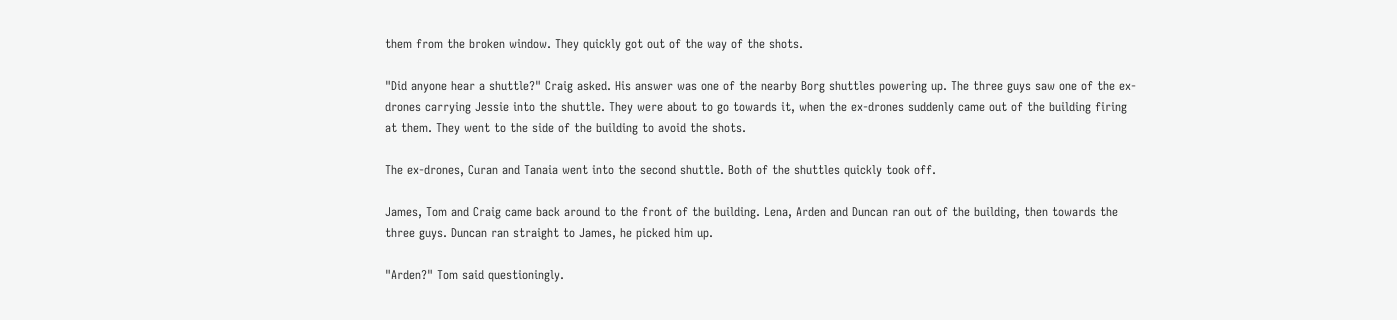them from the broken window. They quickly got out of the way of the shots.

"Did anyone hear a shuttle?" Craig asked. His answer was one of the nearby Borg shuttles powering up. The three guys saw one of the ex-drones carrying Jessie into the shuttle. They were about to go towards it, when the ex-drones suddenly came out of the building firing at them. They went to the side of the building to avoid the shots.

The ex-drones, Curan and Tanaia went into the second shuttle. Both of the shuttles quickly took off.

James, Tom and Craig came back around to the front of the building. Lena, Arden and Duncan ran out of the building, then towards the three guys. Duncan ran straight to James, he picked him up.

"Arden?" Tom said questioningly.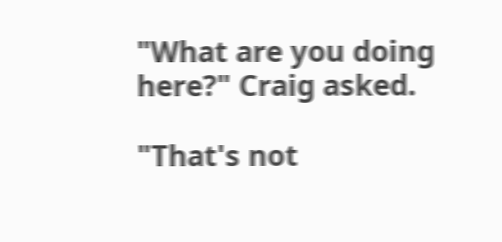"What are you doing here?" Craig asked.

"That's not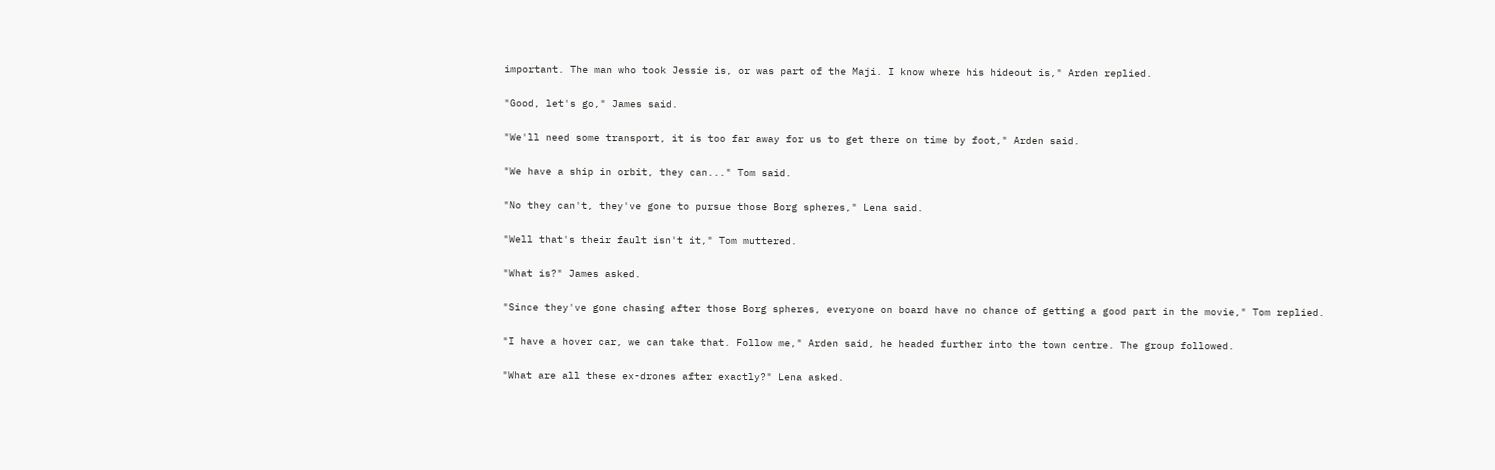important. The man who took Jessie is, or was part of the Maji. I know where his hideout is," Arden replied.

"Good, let's go," James said.

"We'll need some transport, it is too far away for us to get there on time by foot," Arden said.

"We have a ship in orbit, they can..." Tom said.

"No they can't, they've gone to pursue those Borg spheres," Lena said.

"Well that's their fault isn't it," Tom muttered.

"What is?" James asked.

"Since they've gone chasing after those Borg spheres, everyone on board have no chance of getting a good part in the movie," Tom replied.

"I have a hover car, we can take that. Follow me," Arden said, he headed further into the town centre. The group followed.

"What are all these ex-drones after exactly?" Lena asked.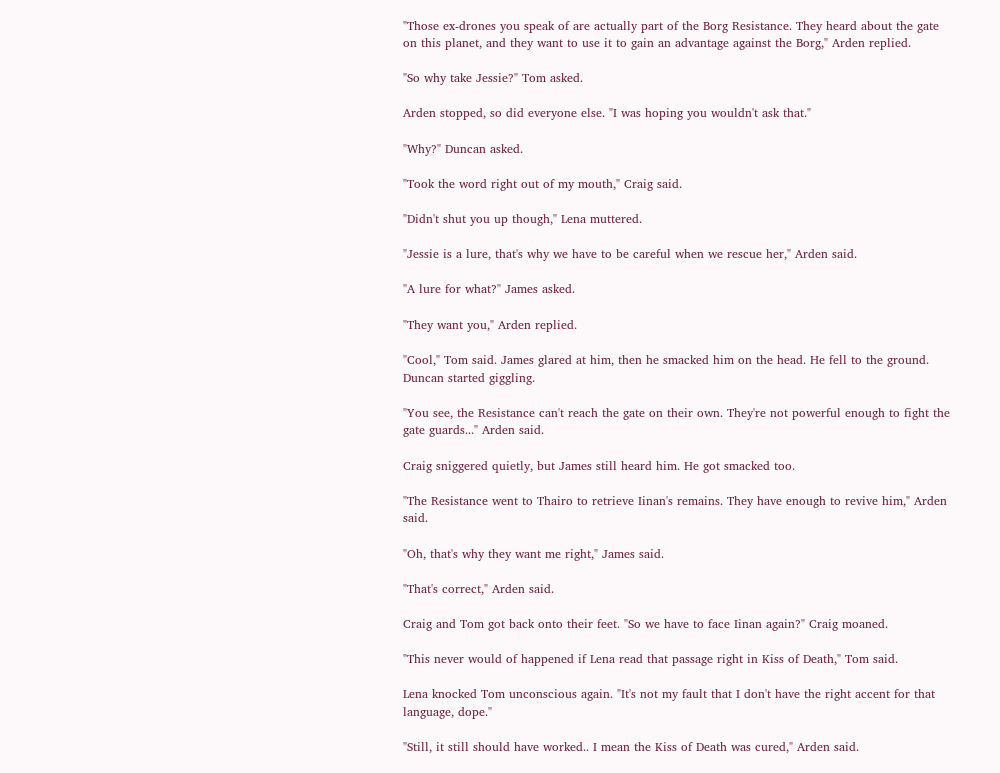"Those ex-drones you speak of are actually part of the Borg Resistance. They heard about the gate on this planet, and they want to use it to gain an advantage against the Borg," Arden replied.

"So why take Jessie?" Tom asked.

Arden stopped, so did everyone else. "I was hoping you wouldn't ask that."

"Why?" Duncan asked.

"Took the word right out of my mouth," Craig said.

"Didn't shut you up though," Lena muttered.

"Jessie is a lure, that's why we have to be careful when we rescue her," Arden said.

"A lure for what?" James asked.

"They want you," Arden replied.

"Cool," Tom said. James glared at him, then he smacked him on the head. He fell to the ground. Duncan started giggling.

"You see, the Resistance can't reach the gate on their own. They're not powerful enough to fight the gate guards..." Arden said.

Craig sniggered quietly, but James still heard him. He got smacked too.

"The Resistance went to Thairo to retrieve Iinan's remains. They have enough to revive him," Arden said.

"Oh, that's why they want me right," James said.

"That's correct," Arden said.

Craig and Tom got back onto their feet. "So we have to face Iinan again?" Craig moaned.

"This never would of happened if Lena read that passage right in Kiss of Death," Tom said.

Lena knocked Tom unconscious again. "It's not my fault that I don't have the right accent for that language, dope."

"Still, it still should have worked.. I mean the Kiss of Death was cured," Arden said.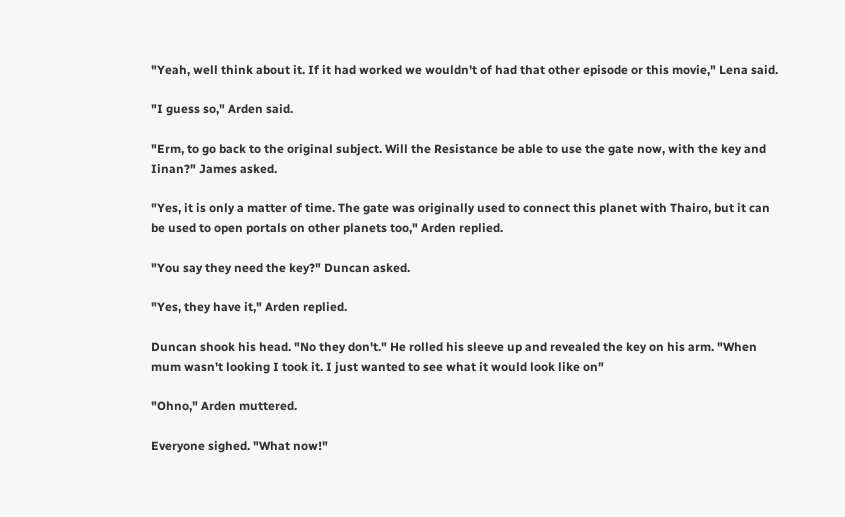"Yeah, well think about it. If it had worked we wouldn't of had that other episode or this movie," Lena said.

"I guess so," Arden said.

"Erm, to go back to the original subject. Will the Resistance be able to use the gate now, with the key and Iinan?" James asked.

"Yes, it is only a matter of time. The gate was originally used to connect this planet with Thairo, but it can be used to open portals on other planets too," Arden replied.

"You say they need the key?" Duncan asked.

"Yes, they have it," Arden replied.

Duncan shook his head. "No they don't." He rolled his sleeve up and revealed the key on his arm. "When mum wasn't looking I took it. I just wanted to see what it would look like on"

"Ohno," Arden muttered.

Everyone sighed. "What now!"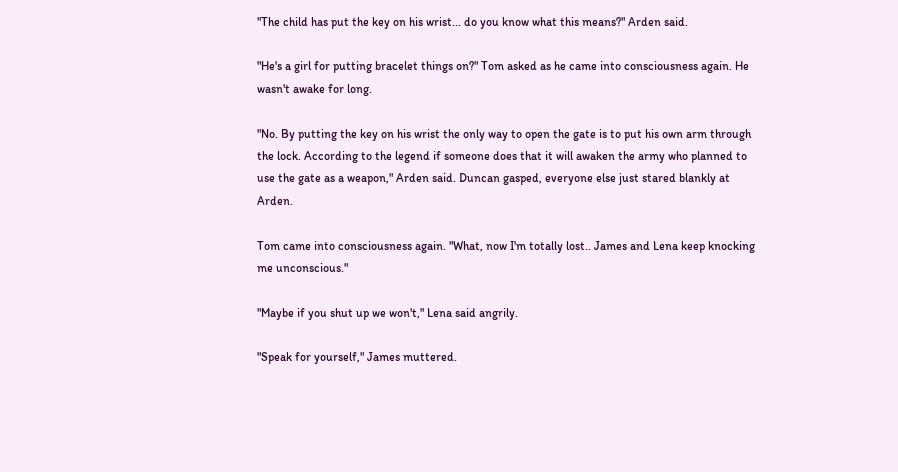"The child has put the key on his wrist... do you know what this means?" Arden said.

"He's a girl for putting bracelet things on?" Tom asked as he came into consciousness again. He wasn't awake for long.

"No. By putting the key on his wrist the only way to open the gate is to put his own arm through the lock. According to the legend if someone does that it will awaken the army who planned to use the gate as a weapon," Arden said. Duncan gasped, everyone else just stared blankly at Arden.

Tom came into consciousness again. "What, now I'm totally lost.. James and Lena keep knocking me unconscious."

"Maybe if you shut up we won't," Lena said angrily.

"Speak for yourself," James muttered.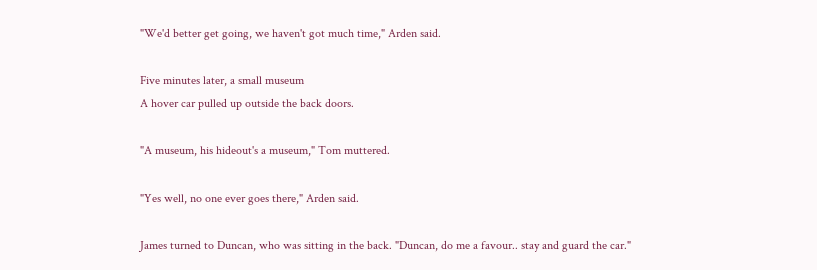"We'd better get going, we haven't got much time," Arden said.

Five minutes later, a small museum
A hover car pulled up outside the back doors.

"A museum, his hideout's a museum," Tom muttered.

"Yes well, no one ever goes there," Arden said.

James turned to Duncan, who was sitting in the back. "Duncan, do me a favour.. stay and guard the car."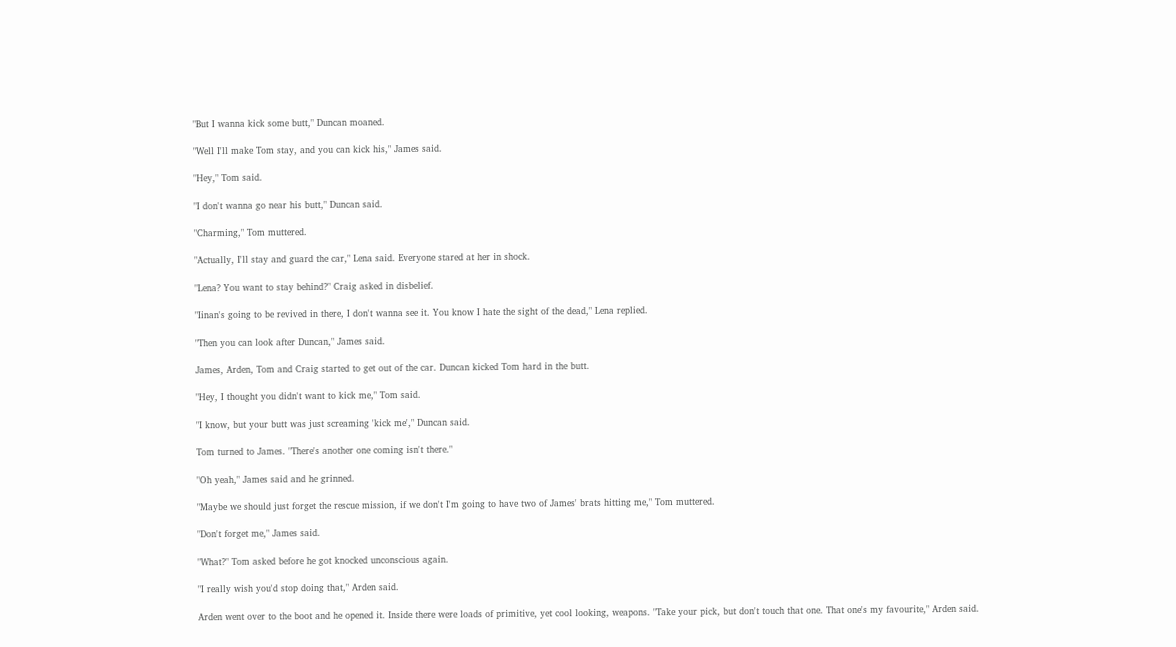"But I wanna kick some butt," Duncan moaned.

"Well I'll make Tom stay, and you can kick his," James said.

"Hey," Tom said.

"I don't wanna go near his butt," Duncan said.

"Charming," Tom muttered.

"Actually, I'll stay and guard the car," Lena said. Everyone stared at her in shock.

"Lena? You want to stay behind?" Craig asked in disbelief.

"Iinan's going to be revived in there, I don't wanna see it. You know I hate the sight of the dead," Lena replied.

"Then you can look after Duncan," James said.

James, Arden, Tom and Craig started to get out of the car. Duncan kicked Tom hard in the butt.

"Hey, I thought you didn't want to kick me," Tom said.

"I know, but your butt was just screaming 'kick me'," Duncan said.

Tom turned to James. "There's another one coming isn't there."

"Oh yeah," James said and he grinned.

"Maybe we should just forget the rescue mission, if we don't I'm going to have two of James' brats hitting me," Tom muttered.

"Don't forget me," James said.

"What?" Tom asked before he got knocked unconscious again.

"I really wish you'd stop doing that," Arden said.

Arden went over to the boot and he opened it. Inside there were loads of primitive, yet cool looking, weapons. "Take your pick, but don't touch that one. That one's my favourite," Arden said.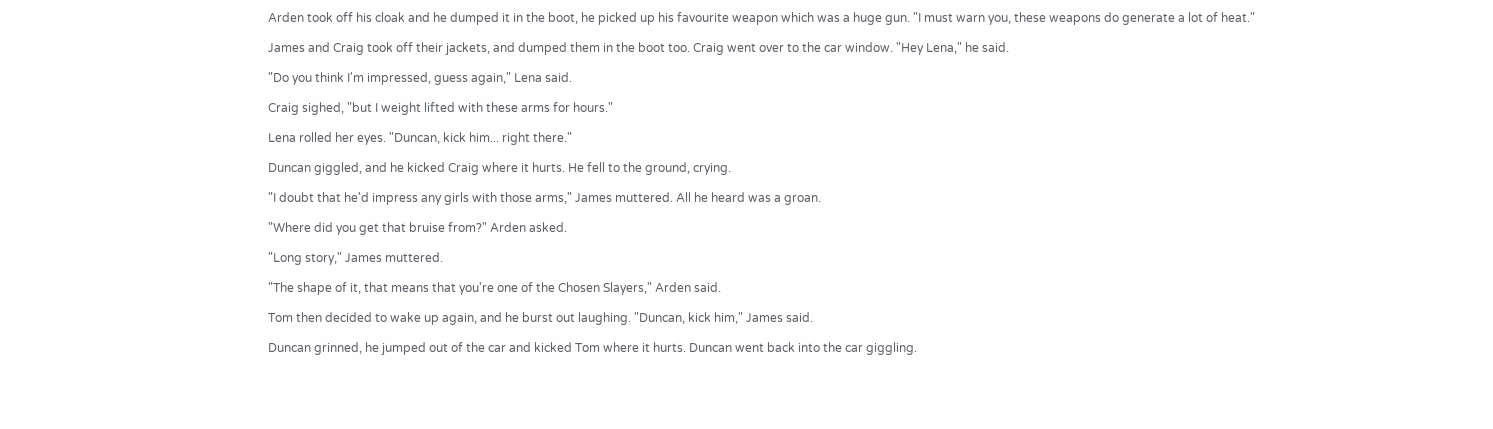Arden took off his cloak and he dumped it in the boot, he picked up his favourite weapon which was a huge gun. "I must warn you, these weapons do generate a lot of heat."

James and Craig took off their jackets, and dumped them in the boot too. Craig went over to the car window. "Hey Lena," he said.

"Do you think I'm impressed, guess again," Lena said.

Craig sighed, "but I weight lifted with these arms for hours."

Lena rolled her eyes. "Duncan, kick him... right there."

Duncan giggled, and he kicked Craig where it hurts. He fell to the ground, crying.

"I doubt that he'd impress any girls with those arms," James muttered. All he heard was a groan.

"Where did you get that bruise from?" Arden asked.

"Long story," James muttered.

"The shape of it, that means that you're one of the Chosen Slayers," Arden said.

Tom then decided to wake up again, and he burst out laughing. "Duncan, kick him," James said.

Duncan grinned, he jumped out of the car and kicked Tom where it hurts. Duncan went back into the car giggling.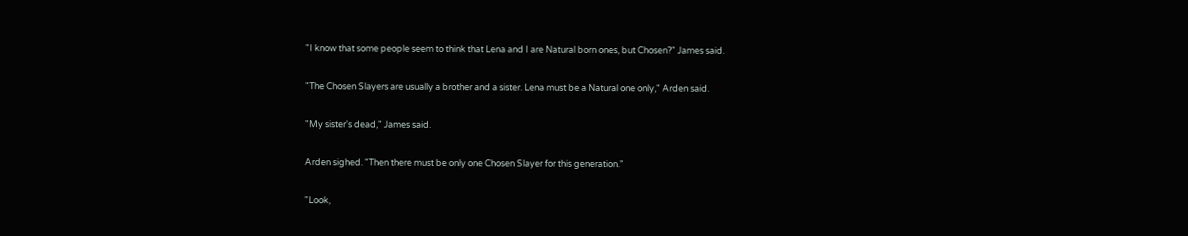"I know that some people seem to think that Lena and I are Natural born ones, but Chosen?" James said.

"The Chosen Slayers are usually a brother and a sister. Lena must be a Natural one only," Arden said.

"My sister's dead," James said.

Arden sighed. "Then there must be only one Chosen Slayer for this generation."

"Look,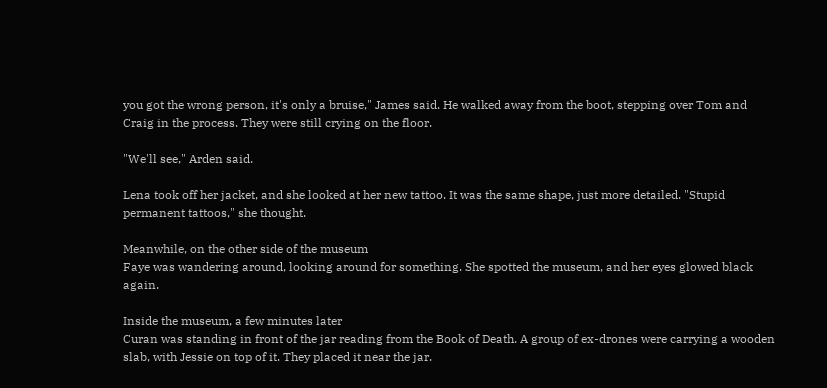you got the wrong person, it's only a bruise," James said. He walked away from the boot, stepping over Tom and Craig in the process. They were still crying on the floor.

"We'll see," Arden said.

Lena took off her jacket, and she looked at her new tattoo. It was the same shape, just more detailed. "Stupid permanent tattoos," she thought.

Meanwhile, on the other side of the museum
Faye was wandering around, looking around for something. She spotted the museum, and her eyes glowed black again.

Inside the museum, a few minutes later
Curan was standing in front of the jar reading from the Book of Death. A group of ex-drones were carrying a wooden slab, with Jessie on top of it. They placed it near the jar.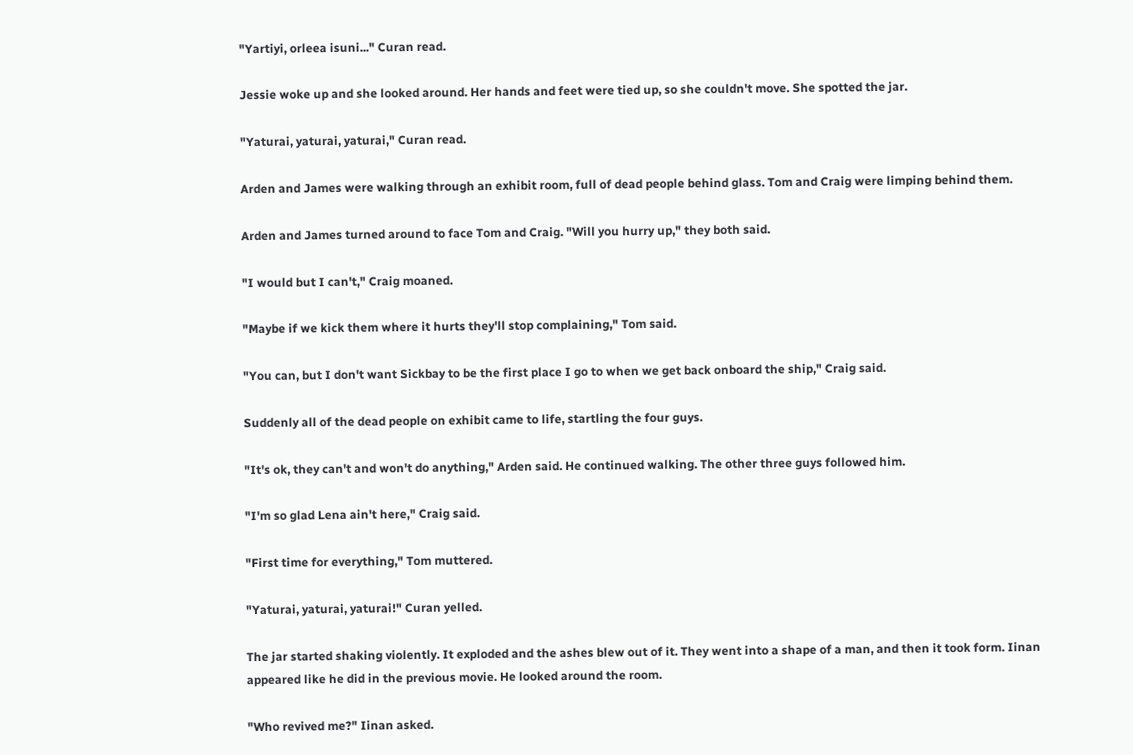"Yartiyi, orleea isuni..." Curan read.

Jessie woke up and she looked around. Her hands and feet were tied up, so she couldn't move. She spotted the jar.

"Yaturai, yaturai, yaturai," Curan read.

Arden and James were walking through an exhibit room, full of dead people behind glass. Tom and Craig were limping behind them.

Arden and James turned around to face Tom and Craig. "Will you hurry up," they both said.

"I would but I can't," Craig moaned.

"Maybe if we kick them where it hurts they'll stop complaining," Tom said.

"You can, but I don't want Sickbay to be the first place I go to when we get back onboard the ship," Craig said.

Suddenly all of the dead people on exhibit came to life, startling the four guys.

"It's ok, they can't and won't do anything," Arden said. He continued walking. The other three guys followed him.

"I'm so glad Lena ain't here," Craig said.

"First time for everything," Tom muttered.

"Yaturai, yaturai, yaturai!" Curan yelled.

The jar started shaking violently. It exploded and the ashes blew out of it. They went into a shape of a man, and then it took form. Iinan appeared like he did in the previous movie. He looked around the room.

"Who revived me?" Iinan asked.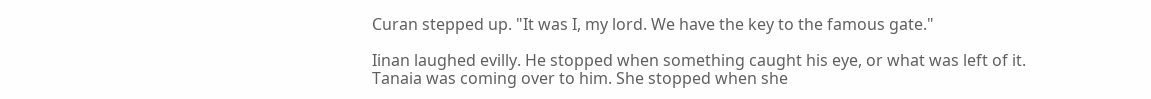Curan stepped up. "It was I, my lord. We have the key to the famous gate."

Iinan laughed evilly. He stopped when something caught his eye, or what was left of it. Tanaia was coming over to him. She stopped when she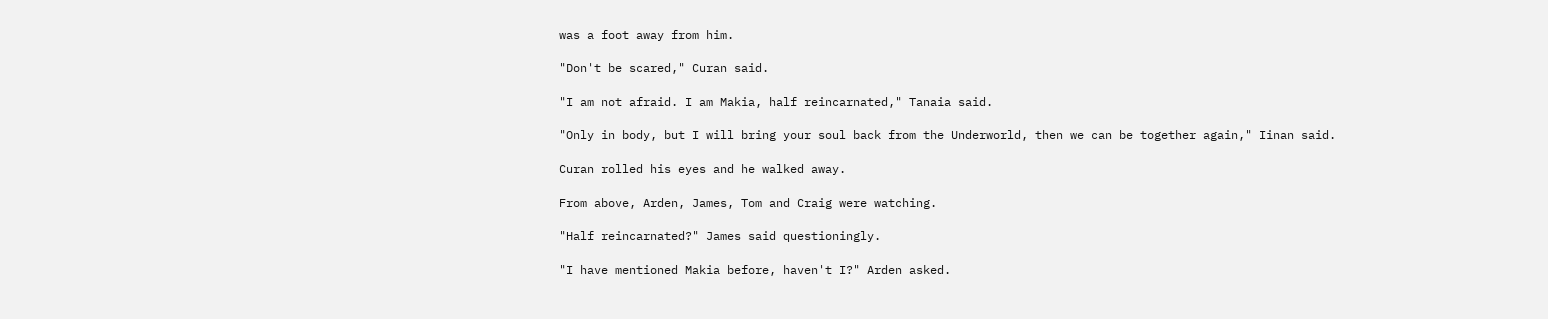was a foot away from him.

"Don't be scared," Curan said.

"I am not afraid. I am Makia, half reincarnated," Tanaia said.

"Only in body, but I will bring your soul back from the Underworld, then we can be together again," Iinan said.

Curan rolled his eyes and he walked away.

From above, Arden, James, Tom and Craig were watching.

"Half reincarnated?" James said questioningly.

"I have mentioned Makia before, haven't I?" Arden asked.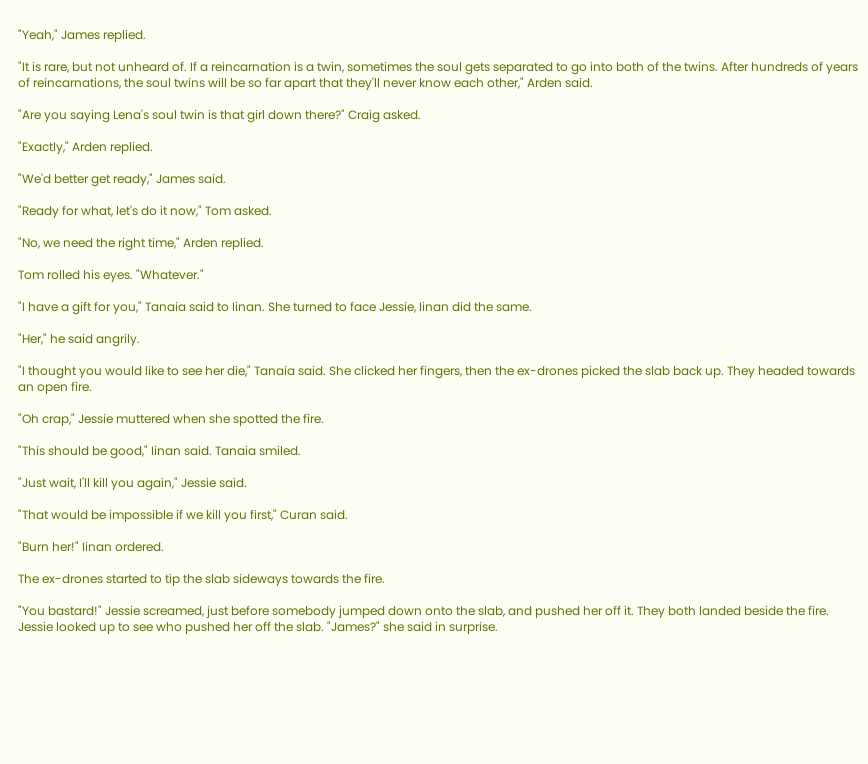"Yeah," James replied.

"It is rare, but not unheard of. If a reincarnation is a twin, sometimes the soul gets separated to go into both of the twins. After hundreds of years of reincarnations, the soul twins will be so far apart that they'll never know each other," Arden said.

"Are you saying Lena's soul twin is that girl down there?" Craig asked.

"Exactly," Arden replied.

"We'd better get ready," James said.

"Ready for what, let's do it now," Tom asked.

"No, we need the right time," Arden replied.

Tom rolled his eyes. "Whatever."

"I have a gift for you," Tanaia said to Iinan. She turned to face Jessie, Iinan did the same.

"Her," he said angrily.

"I thought you would like to see her die," Tanaia said. She clicked her fingers, then the ex-drones picked the slab back up. They headed towards an open fire.

"Oh crap," Jessie muttered when she spotted the fire.

"This should be good," Iinan said. Tanaia smiled.

"Just wait, I'll kill you again," Jessie said.

"That would be impossible if we kill you first," Curan said.

"Burn her!" Iinan ordered.

The ex-drones started to tip the slab sideways towards the fire.

"You bastard!" Jessie screamed, just before somebody jumped down onto the slab, and pushed her off it. They both landed beside the fire. Jessie looked up to see who pushed her off the slab. "James?" she said in surprise.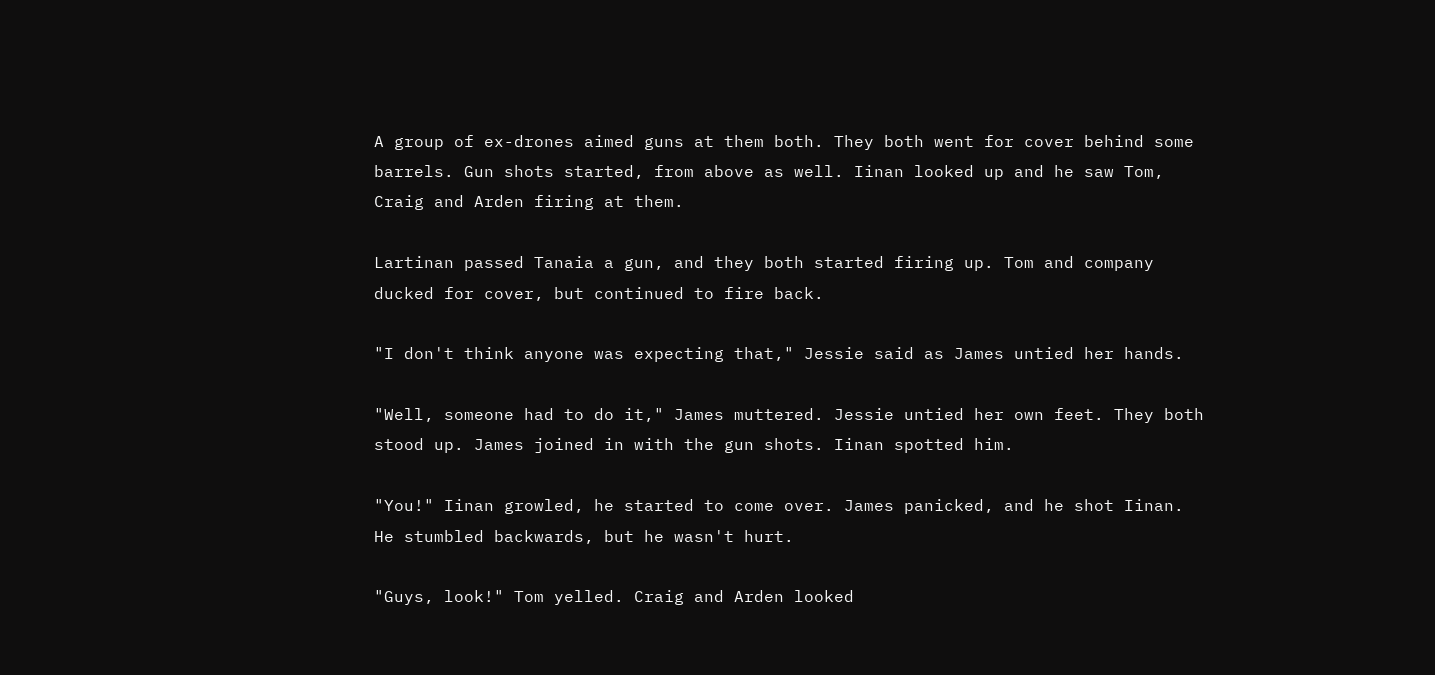A group of ex-drones aimed guns at them both. They both went for cover behind some barrels. Gun shots started, from above as well. Iinan looked up and he saw Tom, Craig and Arden firing at them.

Lartinan passed Tanaia a gun, and they both started firing up. Tom and company ducked for cover, but continued to fire back.

"I don't think anyone was expecting that," Jessie said as James untied her hands.

"Well, someone had to do it," James muttered. Jessie untied her own feet. They both stood up. James joined in with the gun shots. Iinan spotted him.

"You!" Iinan growled, he started to come over. James panicked, and he shot Iinan. He stumbled backwards, but he wasn't hurt.

"Guys, look!" Tom yelled. Craig and Arden looked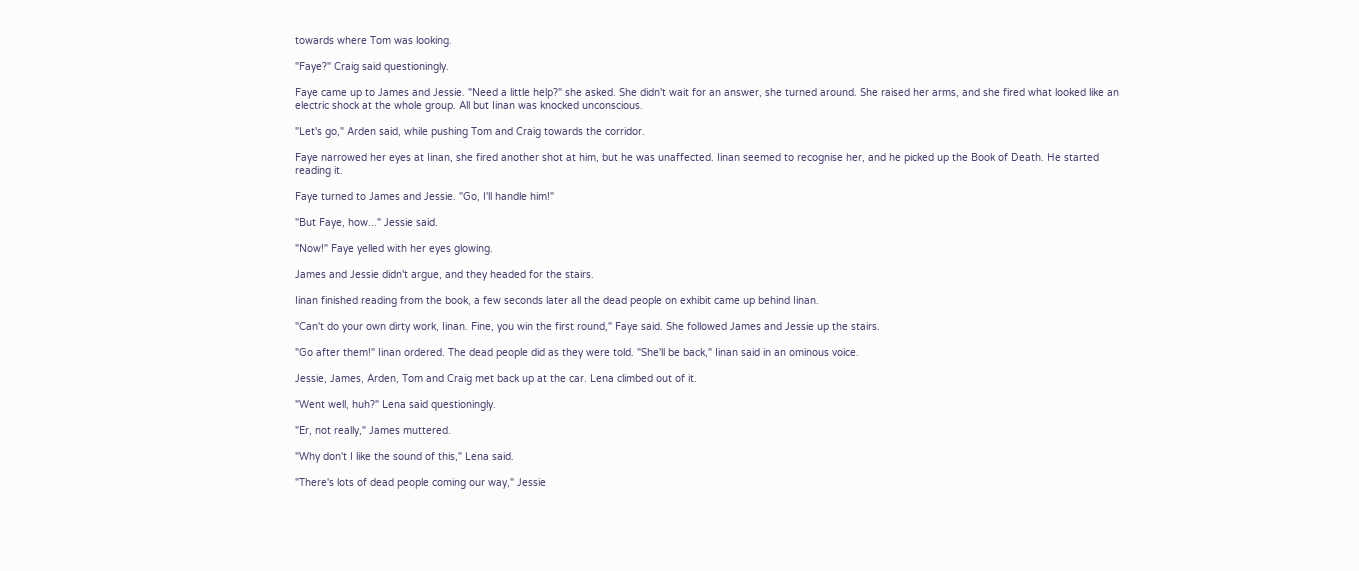towards where Tom was looking.

"Faye?" Craig said questioningly.

Faye came up to James and Jessie. "Need a little help?" she asked. She didn't wait for an answer, she turned around. She raised her arms, and she fired what looked like an electric shock at the whole group. All but Iinan was knocked unconscious.

"Let's go," Arden said, while pushing Tom and Craig towards the corridor.

Faye narrowed her eyes at Iinan, she fired another shot at him, but he was unaffected. Iinan seemed to recognise her, and he picked up the Book of Death. He started reading it.

Faye turned to James and Jessie. "Go, I'll handle him!"

"But Faye, how..." Jessie said.

"Now!" Faye yelled with her eyes glowing.

James and Jessie didn't argue, and they headed for the stairs.

Iinan finished reading from the book, a few seconds later all the dead people on exhibit came up behind Iinan.

"Can't do your own dirty work, Iinan. Fine, you win the first round," Faye said. She followed James and Jessie up the stairs.

"Go after them!" Iinan ordered. The dead people did as they were told. "She'll be back," Iinan said in an ominous voice.

Jessie, James, Arden, Tom and Craig met back up at the car. Lena climbed out of it.

"Went well, huh?" Lena said questioningly.

"Er, not really," James muttered.

"Why don't I like the sound of this," Lena said.

"There's lots of dead people coming our way," Jessie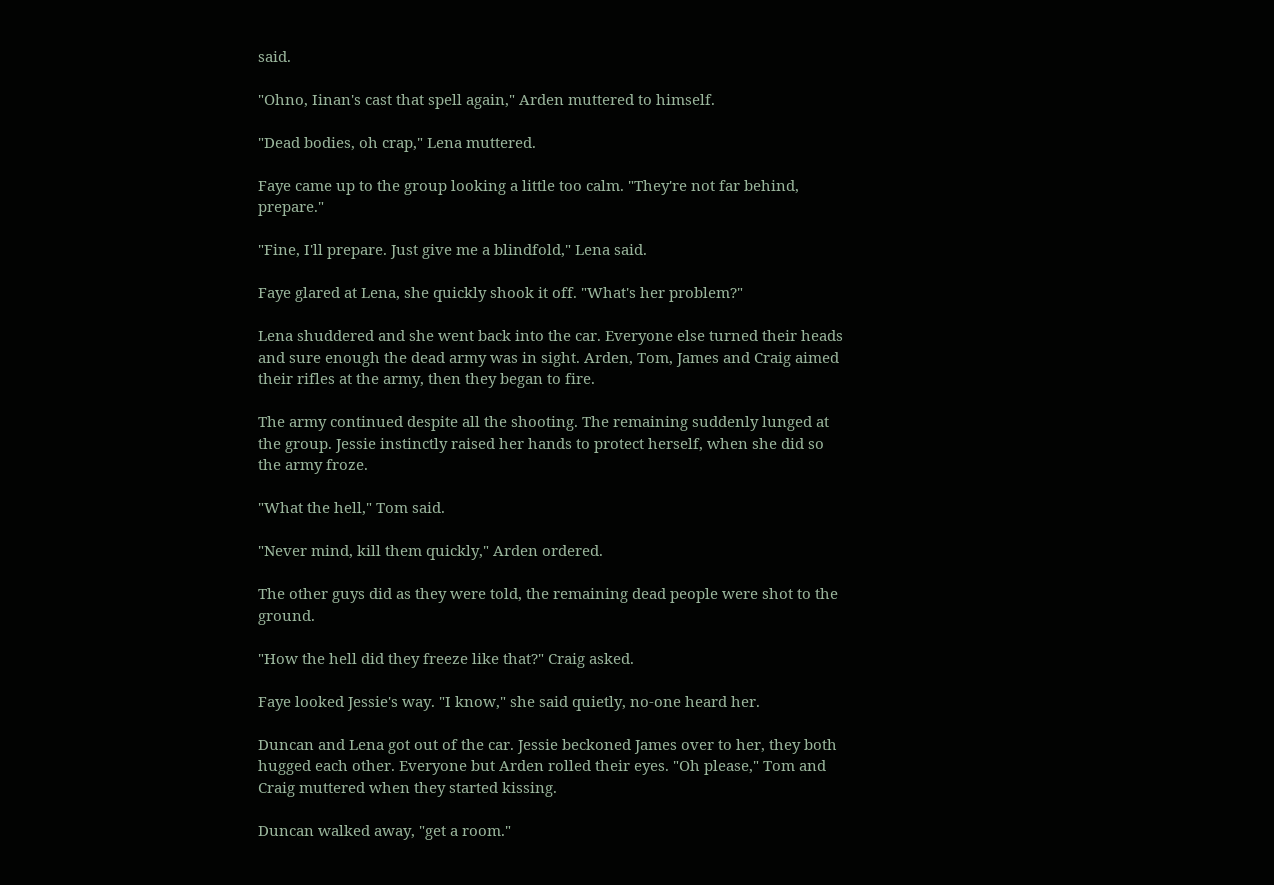said.

"Ohno, Iinan's cast that spell again," Arden muttered to himself.

"Dead bodies, oh crap," Lena muttered.

Faye came up to the group looking a little too calm. "They're not far behind, prepare."

"Fine, I'll prepare. Just give me a blindfold," Lena said.

Faye glared at Lena, she quickly shook it off. "What's her problem?"

Lena shuddered and she went back into the car. Everyone else turned their heads and sure enough the dead army was in sight. Arden, Tom, James and Craig aimed their rifles at the army, then they began to fire.

The army continued despite all the shooting. The remaining suddenly lunged at the group. Jessie instinctly raised her hands to protect herself, when she did so the army froze.

"What the hell," Tom said.

"Never mind, kill them quickly," Arden ordered.

The other guys did as they were told, the remaining dead people were shot to the ground.

"How the hell did they freeze like that?" Craig asked.

Faye looked Jessie's way. "I know," she said quietly, no-one heard her.

Duncan and Lena got out of the car. Jessie beckoned James over to her, they both hugged each other. Everyone but Arden rolled their eyes. "Oh please," Tom and Craig muttered when they started kissing.

Duncan walked away, "get a room."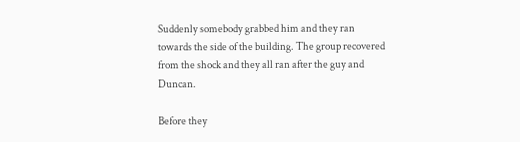Suddenly somebody grabbed him and they ran towards the side of the building. The group recovered from the shock and they all ran after the guy and Duncan.

Before they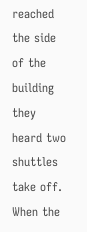reached the side of the building they heard two shuttles take off. When the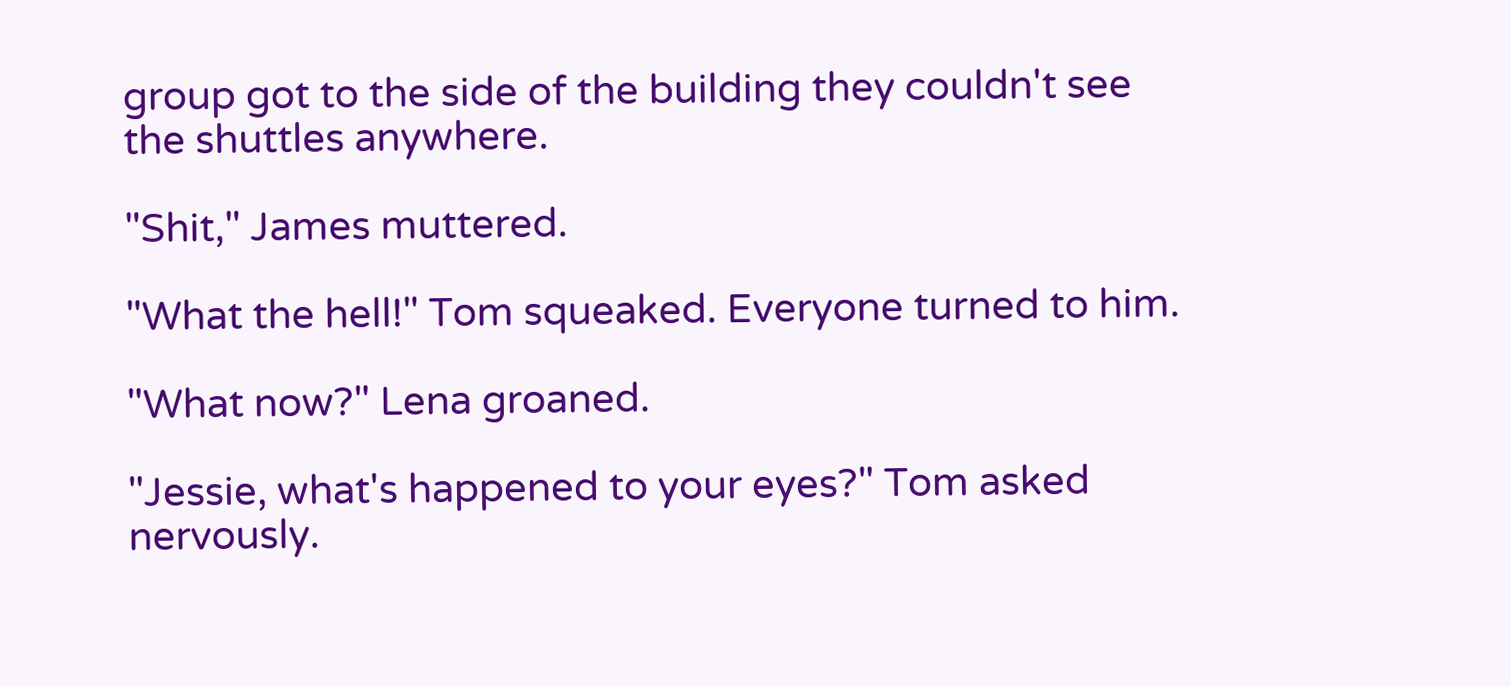group got to the side of the building they couldn't see the shuttles anywhere.

"Shit," James muttered.

"What the hell!" Tom squeaked. Everyone turned to him.

"What now?" Lena groaned.

"Jessie, what's happened to your eyes?" Tom asked nervously.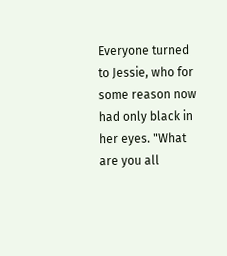Everyone turned to Jessie, who for some reason now had only black in her eyes. "What are you all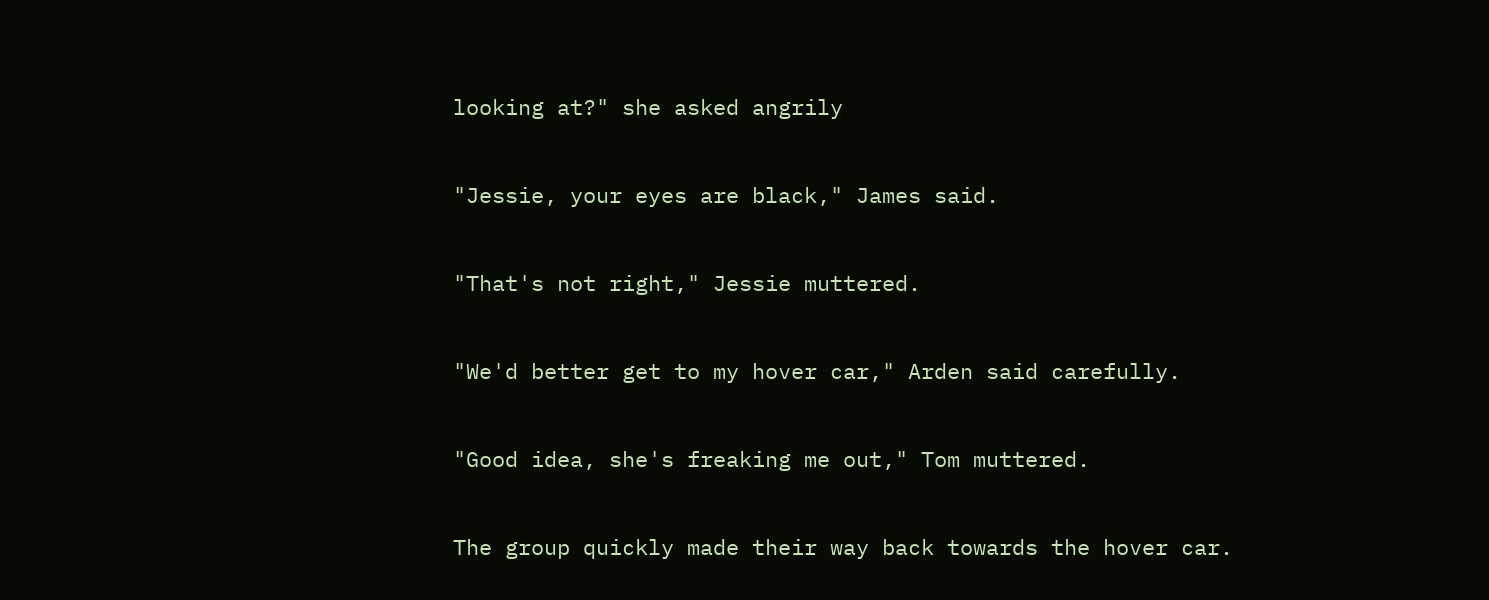looking at?" she asked angrily

"Jessie, your eyes are black," James said.

"That's not right," Jessie muttered.

"We'd better get to my hover car," Arden said carefully.

"Good idea, she's freaking me out," Tom muttered.

The group quickly made their way back towards the hover car.